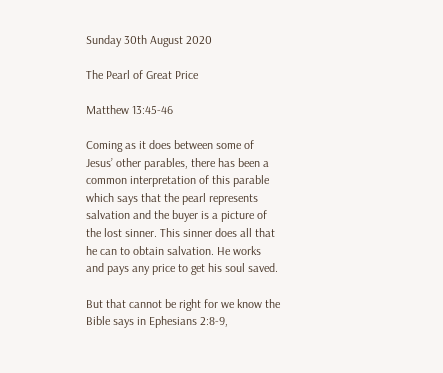Sunday 30th August 2020

The Pearl of Great Price

Matthew 13:45-46

Coming as it does between some of Jesus’ other parables, there has been a common interpretation of this parable which says that the pearl represents salvation and the buyer is a picture of the lost sinner. This sinner does all that he can to obtain salvation. He works and pays any price to get his soul saved.

But that cannot be right for we know the Bible says in Ephesians 2:8-9,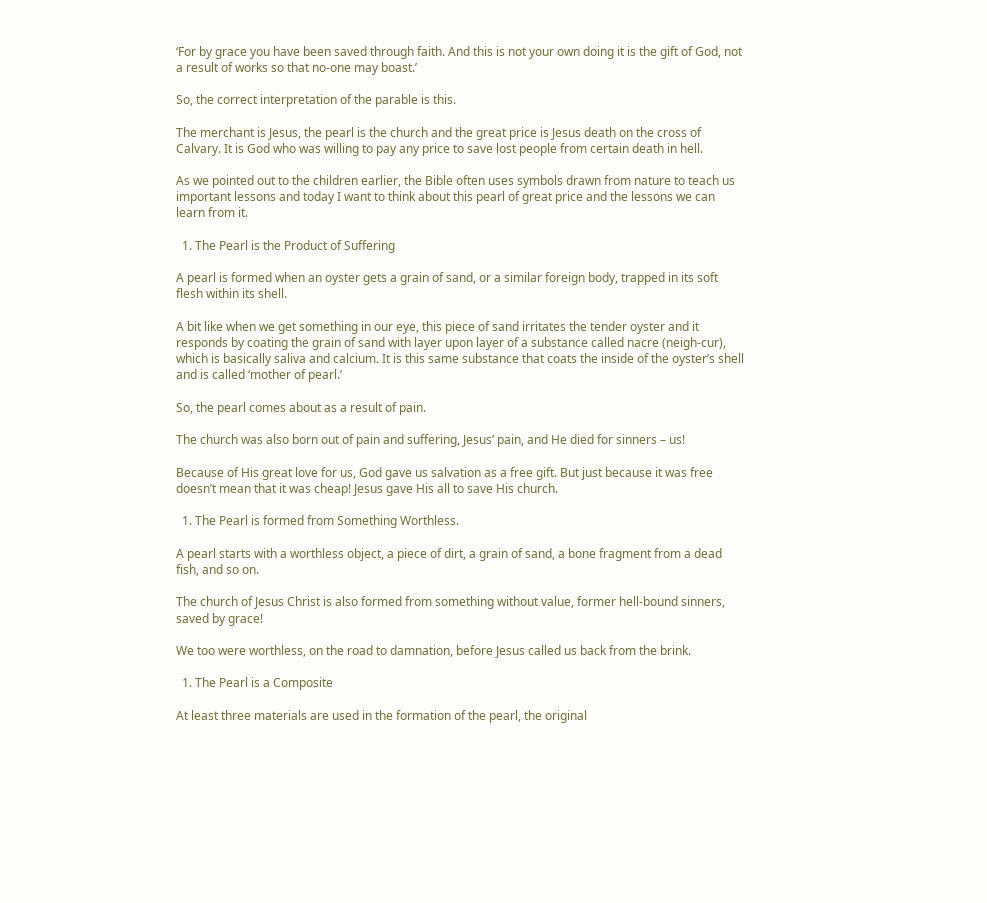‘For by grace you have been saved through faith. And this is not your own doing it is the gift of God, not a result of works so that no-one may boast.’

So, the correct interpretation of the parable is this.

The merchant is Jesus, the pearl is the church and the great price is Jesus death on the cross of Calvary. It is God who was willing to pay any price to save lost people from certain death in hell.

As we pointed out to the children earlier, the Bible often uses symbols drawn from nature to teach us important lessons and today I want to think about this pearl of great price and the lessons we can learn from it.

  1. The Pearl is the Product of Suffering

A pearl is formed when an oyster gets a grain of sand, or a similar foreign body, trapped in its soft flesh within its shell.

A bit like when we get something in our eye, this piece of sand irritates the tender oyster and it responds by coating the grain of sand with layer upon layer of a substance called nacre (neigh-cur), which is basically saliva and calcium. It is this same substance that coats the inside of the oyster’s shell and is called ‘mother of pearl.’

So, the pearl comes about as a result of pain.

The church was also born out of pain and suffering, Jesus’ pain, and He died for sinners – us!

Because of His great love for us, God gave us salvation as a free gift. But just because it was free doesn’t mean that it was cheap! Jesus gave His all to save His church.

  1. The Pearl is formed from Something Worthless.

A pearl starts with a worthless object, a piece of dirt, a grain of sand, a bone fragment from a dead fish, and so on.

The church of Jesus Christ is also formed from something without value, former hell-bound sinners, saved by grace!

We too were worthless, on the road to damnation, before Jesus called us back from the brink.

  1. The Pearl is a Composite

At least three materials are used in the formation of the pearl, the original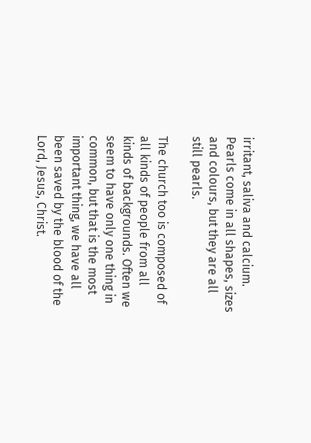irritant, saliva and calcium. Pearls come in all shapes, sizes and colours, but they are all still pearls.

The church too is composed of all kinds of people from all kinds of backgrounds. Often we seem to have only one thing in common, but that is the most important thing, we have all been saved by the blood of the Lord, Jesus, Christ.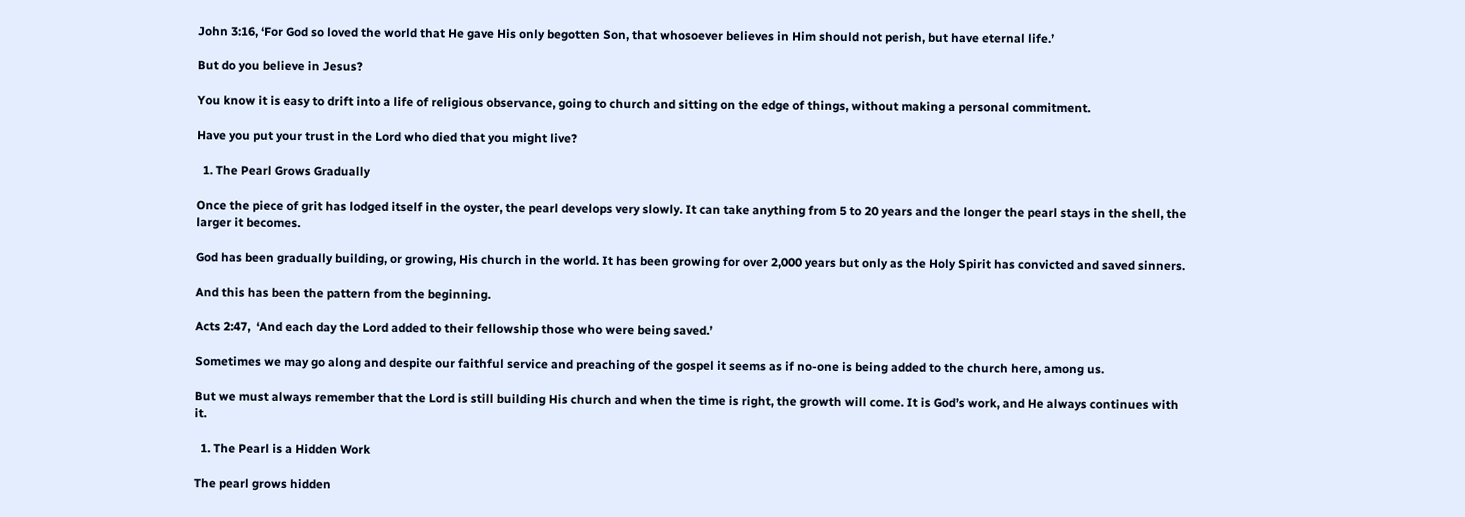John 3:16, ‘For God so loved the world that He gave His only begotten Son, that whosoever believes in Him should not perish, but have eternal life.’

But do you believe in Jesus?

You know it is easy to drift into a life of religious observance, going to church and sitting on the edge of things, without making a personal commitment.

Have you put your trust in the Lord who died that you might live?

  1. The Pearl Grows Gradually

Once the piece of grit has lodged itself in the oyster, the pearl develops very slowly. It can take anything from 5 to 20 years and the longer the pearl stays in the shell, the larger it becomes.

God has been gradually building, or growing, His church in the world. It has been growing for over 2,000 years but only as the Holy Spirit has convicted and saved sinners.

And this has been the pattern from the beginning.

Acts 2:47,  ‘And each day the Lord added to their fellowship those who were being saved.’

Sometimes we may go along and despite our faithful service and preaching of the gospel it seems as if no-one is being added to the church here, among us.

But we must always remember that the Lord is still building His church and when the time is right, the growth will come. It is God’s work, and He always continues with it.

  1. The Pearl is a Hidden Work

The pearl grows hidden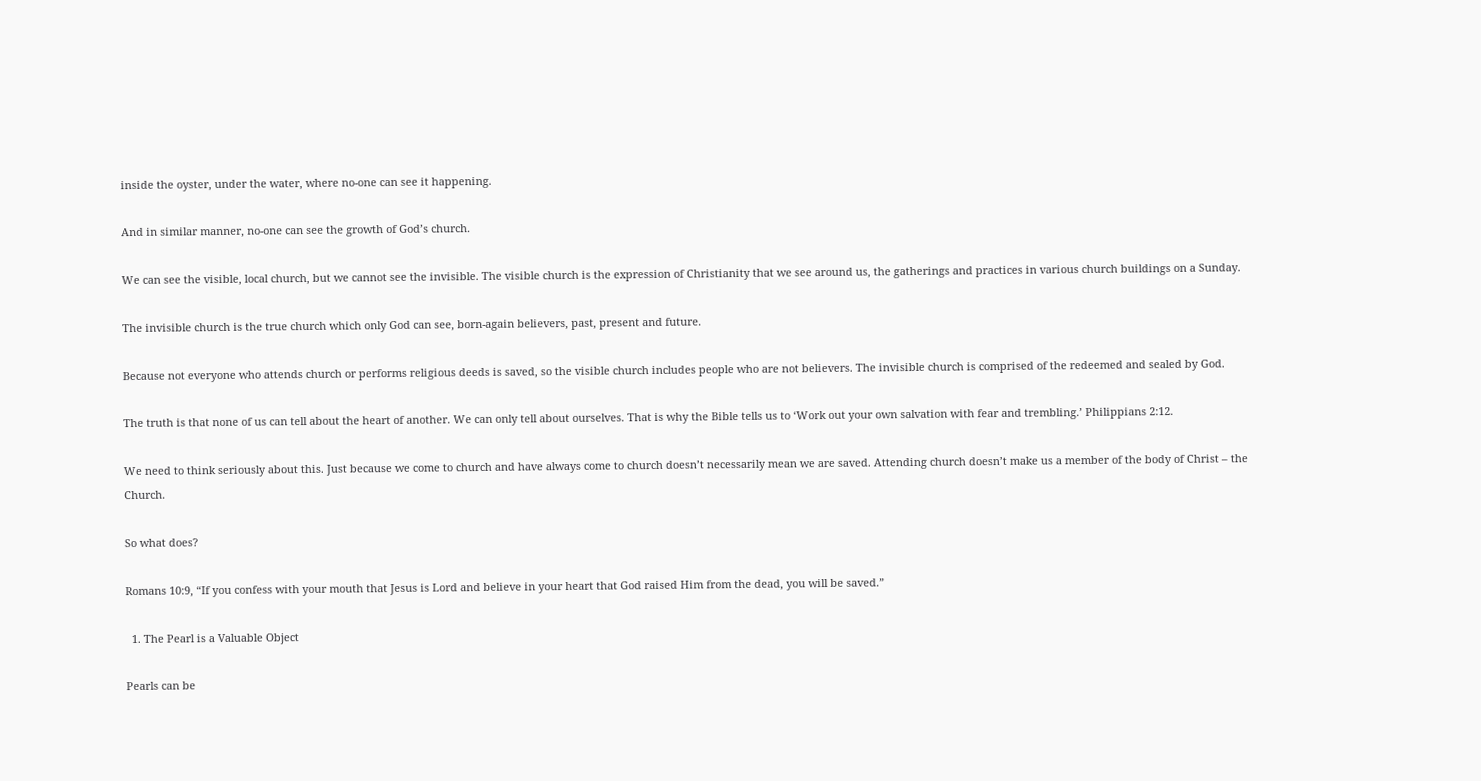inside the oyster, under the water, where no-one can see it happening.

And in similar manner, no-one can see the growth of God’s church.

We can see the visible, local church, but we cannot see the invisible. The visible church is the expression of Christianity that we see around us, the gatherings and practices in various church buildings on a Sunday.

The invisible church is the true church which only God can see, born-again believers, past, present and future.

Because not everyone who attends church or performs religious deeds is saved, so the visible church includes people who are not believers. The invisible church is comprised of the redeemed and sealed by God.

The truth is that none of us can tell about the heart of another. We can only tell about ourselves. That is why the Bible tells us to ‘Work out your own salvation with fear and trembling.’ Philippians 2:12.

We need to think seriously about this. Just because we come to church and have always come to church doesn’t necessarily mean we are saved. Attending church doesn’t make us a member of the body of Christ – the Church.

So what does?

Romans 10:9, “If you confess with your mouth that Jesus is Lord and believe in your heart that God raised Him from the dead, you will be saved.”

  1. The Pearl is a Valuable Object

Pearls can be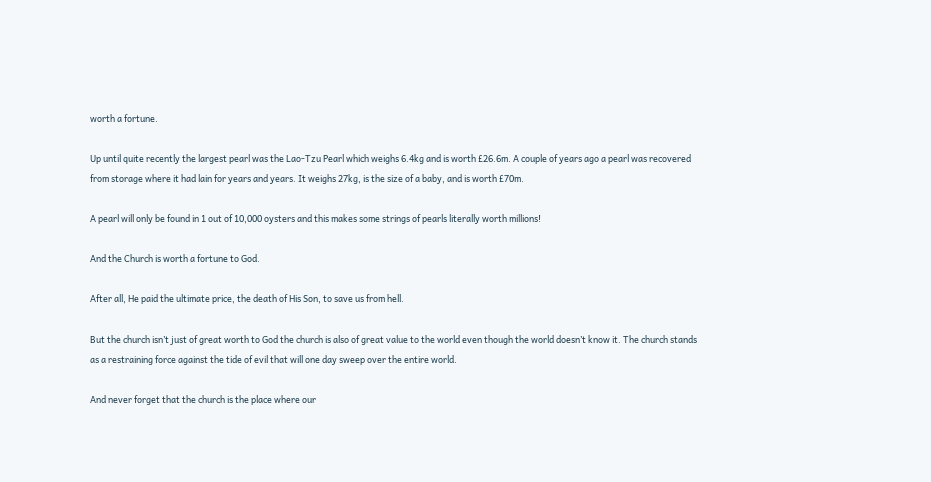worth a fortune.

Up until quite recently the largest pearl was the Lao-Tzu Pearl which weighs 6.4kg and is worth £26.6m. A couple of years ago a pearl was recovered from storage where it had lain for years and years. It weighs 27kg, is the size of a baby, and is worth £70m.

A pearl will only be found in 1 out of 10,000 oysters and this makes some strings of pearls literally worth millions!

And the Church is worth a fortune to God.

After all, He paid the ultimate price, the death of His Son, to save us from hell.

But the church isn’t just of great worth to God the church is also of great value to the world even though the world doesn’t know it. The church stands as a restraining force against the tide of evil that will one day sweep over the entire world.

And never forget that the church is the place where our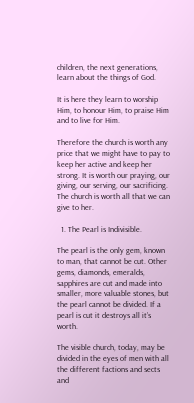children, the next generations, learn about the things of God.

It is here they learn to worship Him, to honour Him, to praise Him and to live for Him.

Therefore the church is worth any price that we might have to pay to keep her active and keep her strong. It is worth our praying, our giving, our serving, our sacrificing. The church is worth all that we can give to her.

  1. The Pearl is Indivisible.

The pearl is the only gem, known to man, that cannot be cut. Other gems, diamonds, emeralds, sapphires are cut and made into smaller, more valuable stones, but the pearl cannot be divided. If a pearl is cut it destroys all it’s worth.

The visible church, today, may be divided in the eyes of men with all the different factions and sects and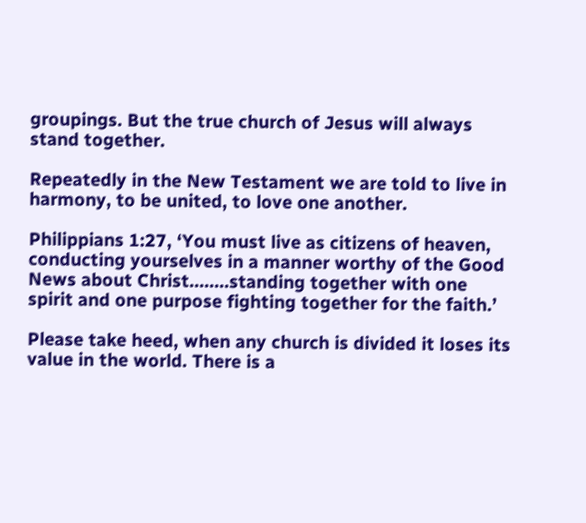groupings. But the true church of Jesus will always stand together.

Repeatedly in the New Testament we are told to live in harmony, to be united, to love one another.

Philippians 1:27, ‘You must live as citizens of heaven, conducting yourselves in a manner worthy of the Good News about Christ……..standing together with one spirit and one purpose fighting together for the faith.’

Please take heed, when any church is divided it loses its value in the world. There is a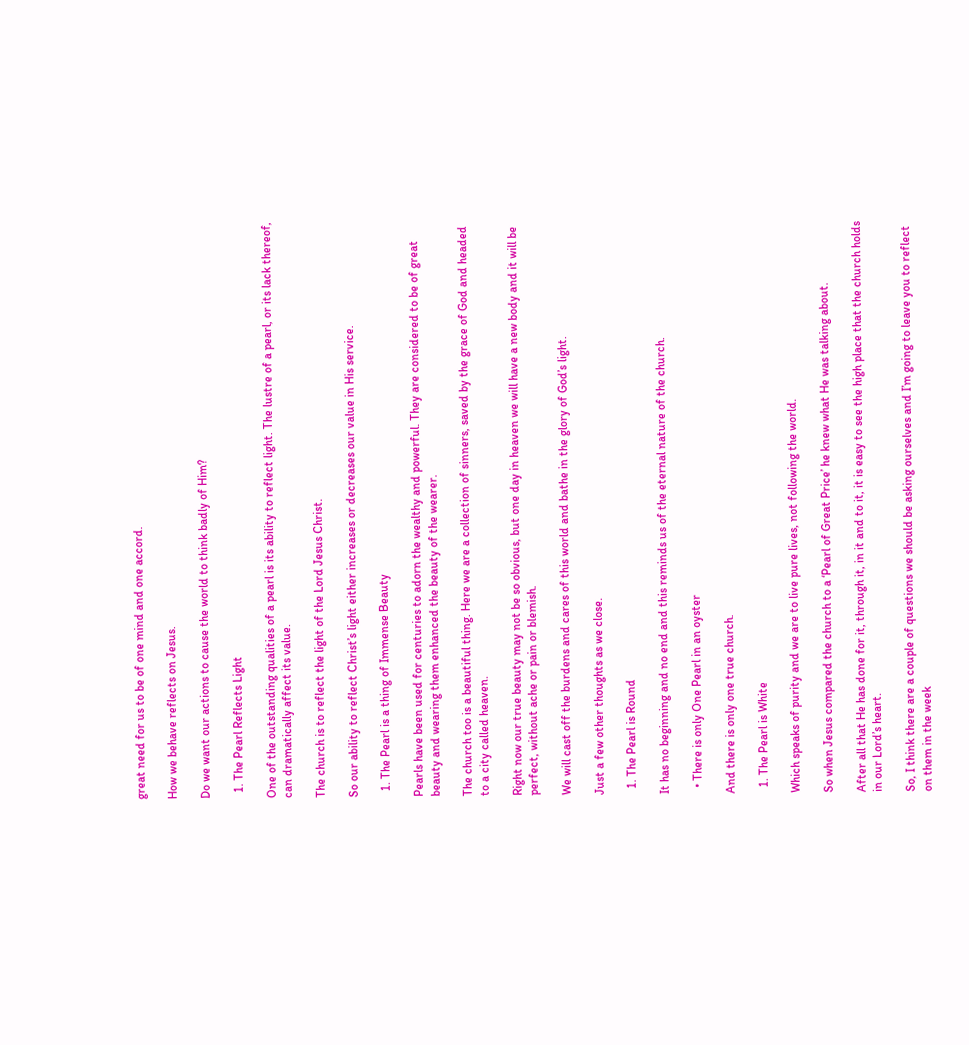great need for us to be of one mind and one accord.

How we behave reflects on Jesus.

Do we want our actions to cause the world to think badly of Him?

  1. The Pearl Reflects Light

One of the outstanding qualities of a pearl is its ability to reflect light. The lustre of a pearl, or its lack thereof, can dramatically affect its value.

The church is to reflect the light of the Lord Jesus Christ.

So our ability to reflect Christ’s light either increases or decreases our value in His service.

  1. The Pearl is a thing of Immense Beauty

Pearls have been used for centuries to adorn the wealthy and powerful. They are considered to be of great beauty and wearing them enhanced the beauty of the wearer.

The church too is a beautiful thing. Here we are a collection of sinners, saved by the grace of God and headed to a city called heaven.

Right now our true beauty may not be so obvious, but one day in heaven we will have a new body and it will be perfect, without ache or pain or blemish.

We will cast off the burdens and cares of this world and bathe in the glory of God’s light.

Just a few other thoughts as we close.

  1. The Pearl is Round

It has no beginning and no end and this reminds us of the eternal nature of the church.

  • There is only One Pearl in an oyster

And there is only one true church.

  1. The Pearl is White

Which speaks of purity and we are to live pure lives, not following the world.

So when Jesus compared the church to a ‘Pearl of Great Price’ he knew what He was talking about.

After all that He has done for it, through it, in it and to it, it is easy to see the high place that the church holds in our Lord’s heart.

So, I think there are a couple of questions we should be asking ourselves and I’m going to leave you to reflect on them in the week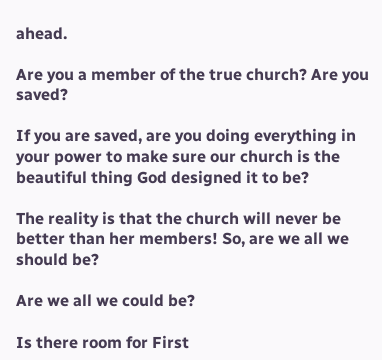ahead.

Are you a member of the true church? Are you saved?

If you are saved, are you doing everything in your power to make sure our church is the beautiful thing God designed it to be?

The reality is that the church will never be better than her members! So, are we all we should be?

Are we all we could be?

Is there room for First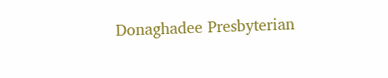Donaghadee Presbyterian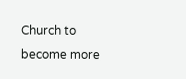Church to become more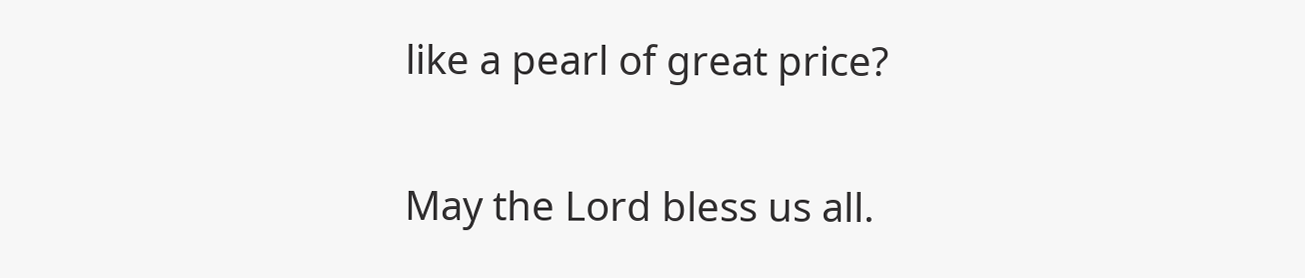like a pearl of great price?

May the Lord bless us all.